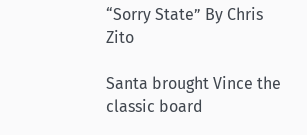“Sorry State” By Chris Zito

Santa brought Vince the classic board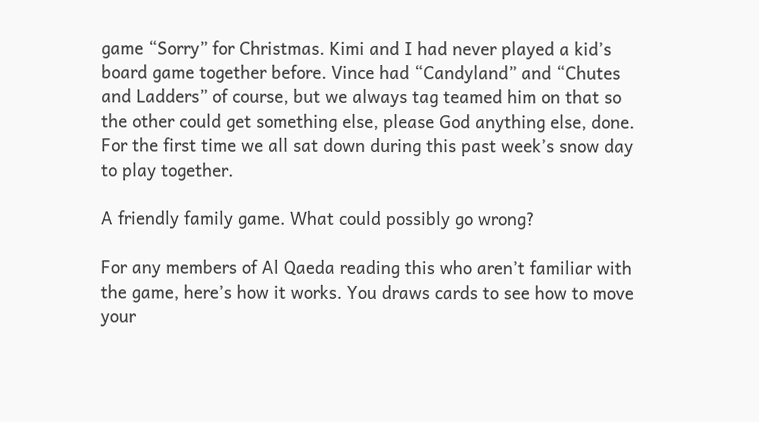game “Sorry” for Christmas. Kimi and I had never played a kid’s board game together before. Vince had “Candyland” and “Chutes and Ladders” of course, but we always tag teamed him on that so the other could get something else, please God anything else, done. For the first time we all sat down during this past week’s snow day to play together.

A friendly family game. What could possibly go wrong?

For any members of Al Qaeda reading this who aren’t familiar with the game, here’s how it works. You draws cards to see how to move your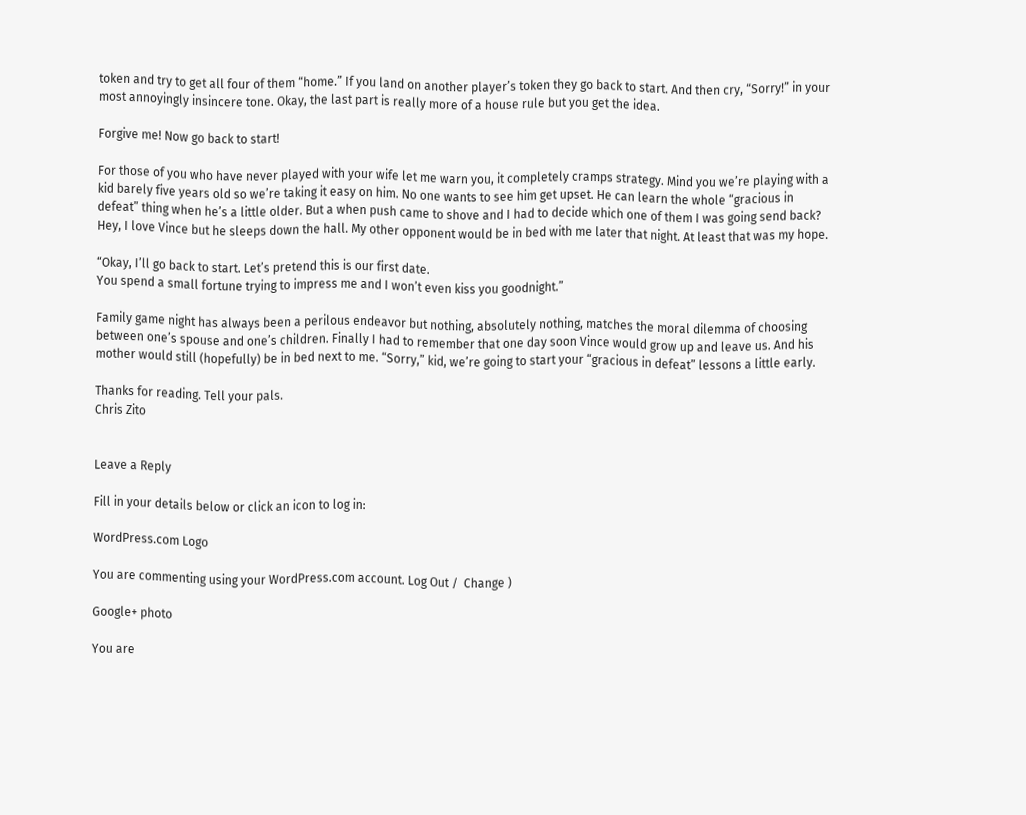token and try to get all four of them “home.” If you land on another player’s token they go back to start. And then cry, “Sorry!” in your most annoyingly insincere tone. Okay, the last part is really more of a house rule but you get the idea.

Forgive me! Now go back to start!

For those of you who have never played with your wife let me warn you, it completely cramps strategy. Mind you we’re playing with a kid barely five years old so we’re taking it easy on him. No one wants to see him get upset. He can learn the whole “gracious in defeat” thing when he’s a little older. But a when push came to shove and I had to decide which one of them I was going send back?  Hey, I love Vince but he sleeps down the hall. My other opponent would be in bed with me later that night. At least that was my hope.

“Okay, I’ll go back to start. Let’s pretend this is our first date.
You spend a small fortune trying to impress me and I won’t even kiss you goodnight.”

Family game night has always been a perilous endeavor but nothing, absolutely nothing, matches the moral dilemma of choosing between one’s spouse and one’s children. Finally I had to remember that one day soon Vince would grow up and leave us. And his mother would still (hopefully) be in bed next to me. “Sorry,” kid, we’re going to start your “gracious in defeat” lessons a little early.

Thanks for reading. Tell your pals.
Chris Zito


Leave a Reply

Fill in your details below or click an icon to log in:

WordPress.com Logo

You are commenting using your WordPress.com account. Log Out /  Change )

Google+ photo

You are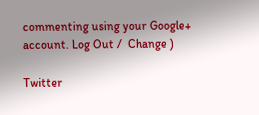commenting using your Google+ account. Log Out /  Change )

Twitter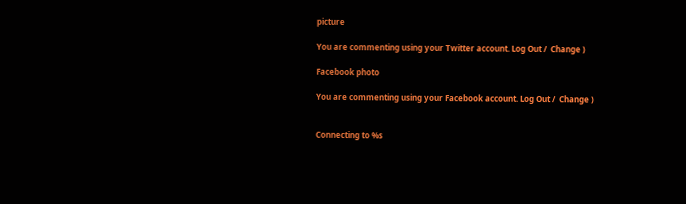picture

You are commenting using your Twitter account. Log Out /  Change )

Facebook photo

You are commenting using your Facebook account. Log Out /  Change )


Connecting to %s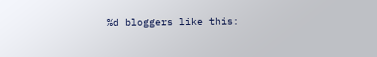%d bloggers like this: